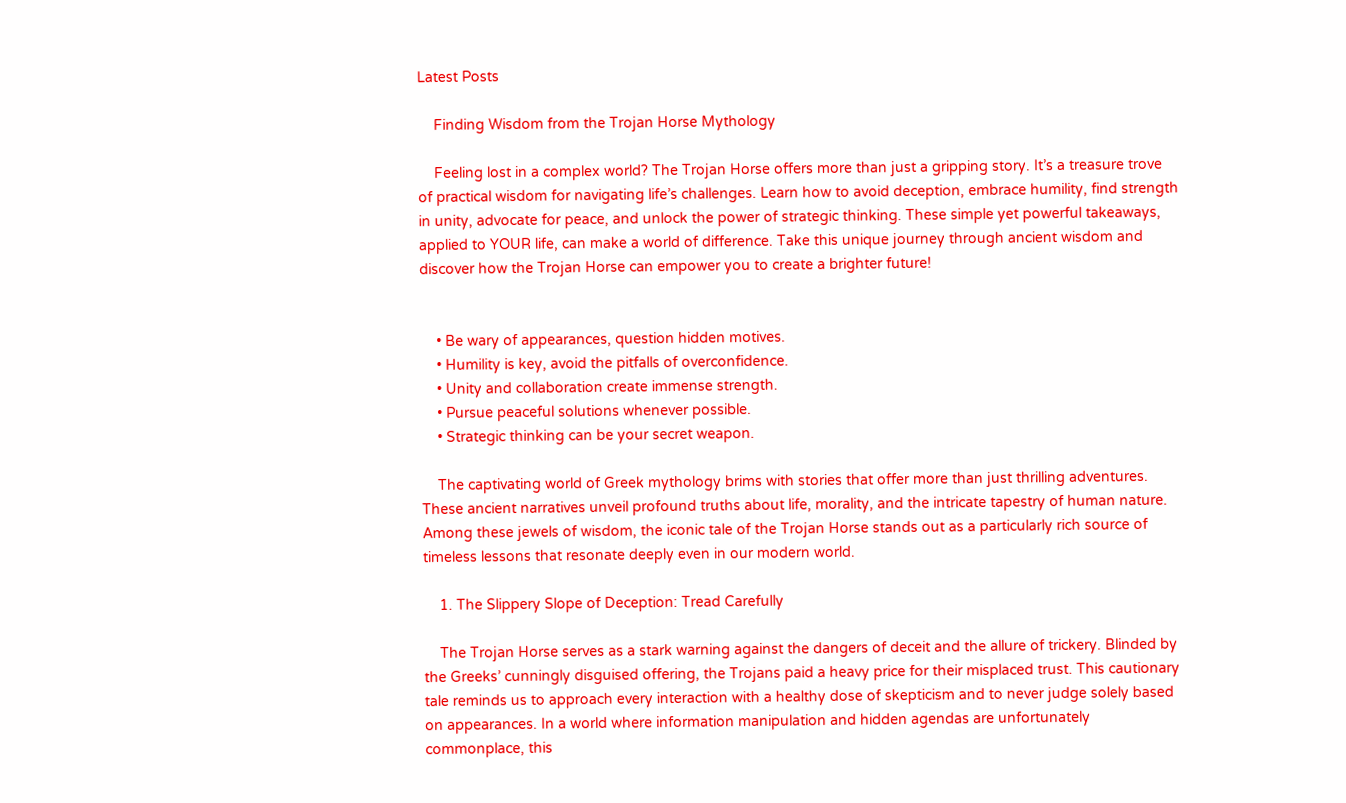Latest Posts

    Finding Wisdom from the Trojan Horse Mythology

    Feeling lost in a complex world? The Trojan Horse offers more than just a gripping story. It’s a treasure trove of practical wisdom for navigating life’s challenges. Learn how to avoid deception, embrace humility, find strength in unity, advocate for peace, and unlock the power of strategic thinking. These simple yet powerful takeaways, applied to YOUR life, can make a world of difference. Take this unique journey through ancient wisdom and discover how the Trojan Horse can empower you to create a brighter future!


    • Be wary of appearances, question hidden motives.
    • Humility is key, avoid the pitfalls of overconfidence.
    • Unity and collaboration create immense strength.
    • Pursue peaceful solutions whenever possible.
    • Strategic thinking can be your secret weapon.

    The captivating world of Greek mythology brims with stories that offer more than just thrilling adventures. These ancient narratives unveil profound truths about life, morality, and the intricate tapestry of human nature. Among these jewels of wisdom, the iconic tale of the Trojan Horse stands out as a particularly rich source of timeless lessons that resonate deeply even in our modern world.

    1. The Slippery Slope of Deception: Tread Carefully

    The Trojan Horse serves as a stark warning against the dangers of deceit and the allure of trickery. Blinded by the Greeks’ cunningly disguised offering, the Trojans paid a heavy price for their misplaced trust. This cautionary tale reminds us to approach every interaction with a healthy dose of skepticism and to never judge solely based on appearances. In a world where information manipulation and hidden agendas are unfortunately commonplace, this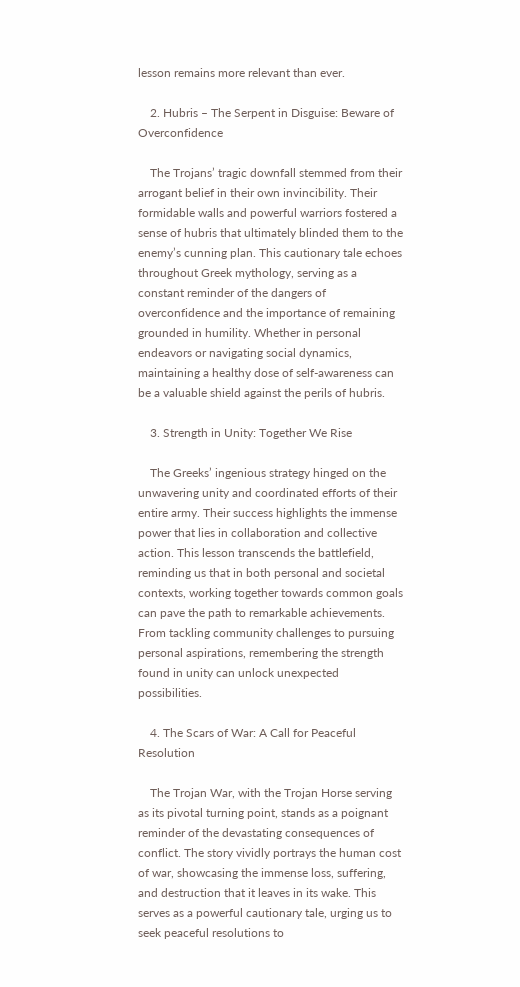lesson remains more relevant than ever.

    2. Hubris – The Serpent in Disguise: Beware of Overconfidence

    The Trojans’ tragic downfall stemmed from their arrogant belief in their own invincibility. Their formidable walls and powerful warriors fostered a sense of hubris that ultimately blinded them to the enemy’s cunning plan. This cautionary tale echoes throughout Greek mythology, serving as a constant reminder of the dangers of overconfidence and the importance of remaining grounded in humility. Whether in personal endeavors or navigating social dynamics, maintaining a healthy dose of self-awareness can be a valuable shield against the perils of hubris.

    3. Strength in Unity: Together We Rise

    The Greeks’ ingenious strategy hinged on the unwavering unity and coordinated efforts of their entire army. Their success highlights the immense power that lies in collaboration and collective action. This lesson transcends the battlefield, reminding us that in both personal and societal contexts, working together towards common goals can pave the path to remarkable achievements. From tackling community challenges to pursuing personal aspirations, remembering the strength found in unity can unlock unexpected possibilities.

    4. The Scars of War: A Call for Peaceful Resolution

    The Trojan War, with the Trojan Horse serving as its pivotal turning point, stands as a poignant reminder of the devastating consequences of conflict. The story vividly portrays the human cost of war, showcasing the immense loss, suffering, and destruction that it leaves in its wake. This serves as a powerful cautionary tale, urging us to seek peaceful resolutions to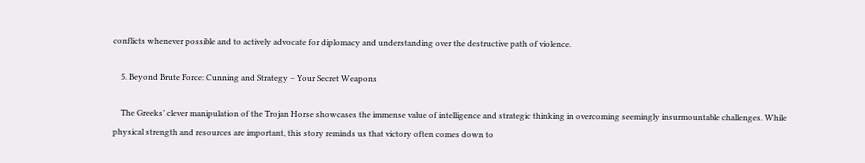conflicts whenever possible and to actively advocate for diplomacy and understanding over the destructive path of violence.

    5. Beyond Brute Force: Cunning and Strategy – Your Secret Weapons

    The Greeks’ clever manipulation of the Trojan Horse showcases the immense value of intelligence and strategic thinking in overcoming seemingly insurmountable challenges. While physical strength and resources are important, this story reminds us that victory often comes down to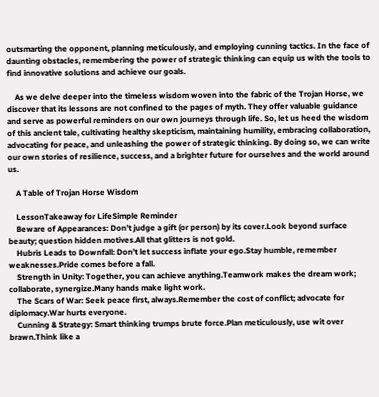outsmarting the opponent, planning meticulously, and employing cunning tactics. In the face of daunting obstacles, remembering the power of strategic thinking can equip us with the tools to find innovative solutions and achieve our goals.

    As we delve deeper into the timeless wisdom woven into the fabric of the Trojan Horse, we discover that its lessons are not confined to the pages of myth. They offer valuable guidance and serve as powerful reminders on our own journeys through life. So, let us heed the wisdom of this ancient tale, cultivating healthy skepticism, maintaining humility, embracing collaboration, advocating for peace, and unleashing the power of strategic thinking. By doing so, we can write our own stories of resilience, success, and a brighter future for ourselves and the world around us.

    A Table of Trojan Horse Wisdom

    LessonTakeaway for LifeSimple Reminder
    Beware of Appearances: Don’t judge a gift (or person) by its cover.Look beyond surface beauty; question hidden motives.All that glitters is not gold.
    Hubris Leads to Downfall: Don’t let success inflate your ego.Stay humble, remember weaknesses.Pride comes before a fall.
    Strength in Unity: Together, you can achieve anything.Teamwork makes the dream work; collaborate, synergize.Many hands make light work.
    The Scars of War: Seek peace first, always.Remember the cost of conflict; advocate for diplomacy.War hurts everyone.
    Cunning & Strategy: Smart thinking trumps brute force.Plan meticulously, use wit over brawn.Think like a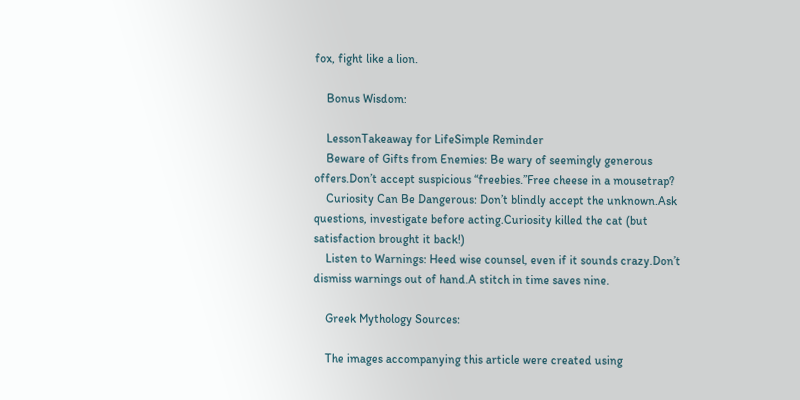fox, fight like a lion.

    Bonus Wisdom:

    LessonTakeaway for LifeSimple Reminder
    Beware of Gifts from Enemies: Be wary of seemingly generous offers.Don’t accept suspicious “freebies.”Free cheese in a mousetrap?
    Curiosity Can Be Dangerous: Don’t blindly accept the unknown.Ask questions, investigate before acting.Curiosity killed the cat (but satisfaction brought it back!)
    Listen to Warnings: Heed wise counsel, even if it sounds crazy.Don’t dismiss warnings out of hand.A stitch in time saves nine.

    Greek Mythology Sources:

    The images accompanying this article were created using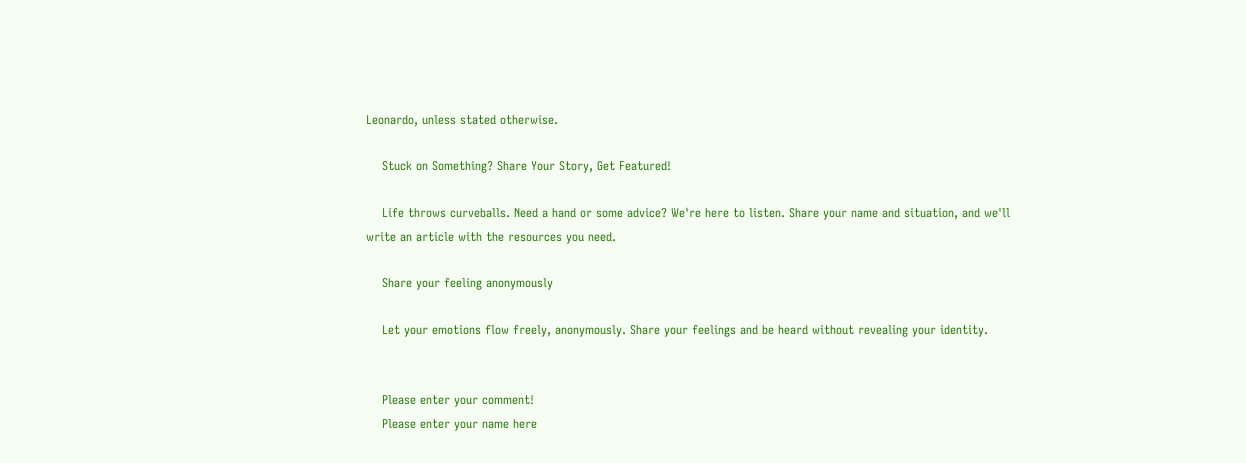Leonardo, unless stated otherwise.

    Stuck on Something? Share Your Story, Get Featured!

    Life throws curveballs. Need a hand or some advice? We're here to listen. Share your name and situation, and we'll write an article with the resources you need.

    Share your feeling anonymously

    Let your emotions flow freely, anonymously. Share your feelings and be heard without revealing your identity.


    Please enter your comment!
    Please enter your name here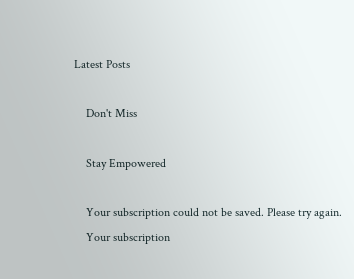Latest Posts

    Don't Miss

    Stay Empowered

    Your subscription could not be saved. Please try again.
    Your subscription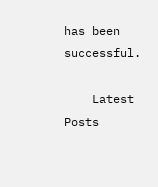has been successful.

    Latest Posts